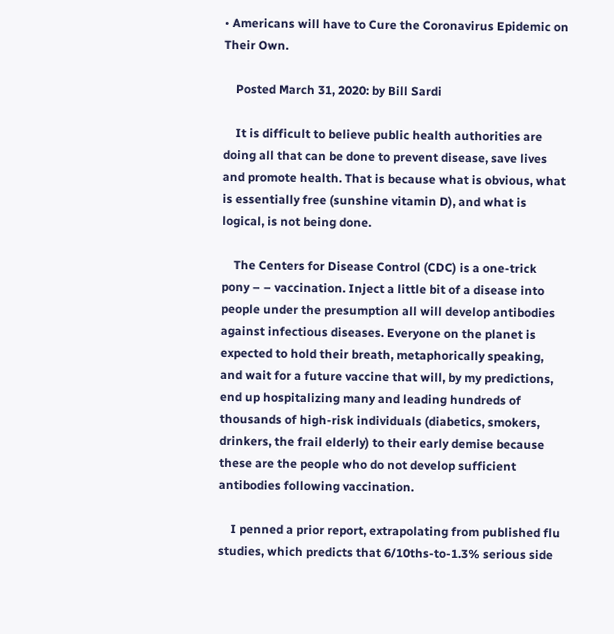• Americans will have to Cure the Coronavirus Epidemic on Their Own.

    Posted March 31, 2020: by Bill Sardi

    It is difficult to believe public health authorities are doing all that can be done to prevent disease, save lives and promote health. That is because what is obvious, what is essentially free (sunshine vitamin D), and what is logical, is not being done.

    The Centers for Disease Control (CDC) is a one-trick pony – – vaccination. Inject a little bit of a disease into people under the presumption all will develop antibodies against infectious diseases. Everyone on the planet is expected to hold their breath, metaphorically speaking, and wait for a future vaccine that will, by my predictions, end up hospitalizing many and leading hundreds of thousands of high-risk individuals (diabetics, smokers, drinkers, the frail elderly) to their early demise because these are the people who do not develop sufficient antibodies following vaccination.

    I penned a prior report, extrapolating from published flu studies, which predicts that 6/10ths-to-1.3% serious side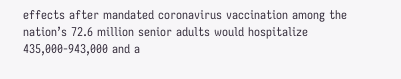effects after mandated coronavirus vaccination among the nation’s 72.6 million senior adults would hospitalize 435,000-943,000 and a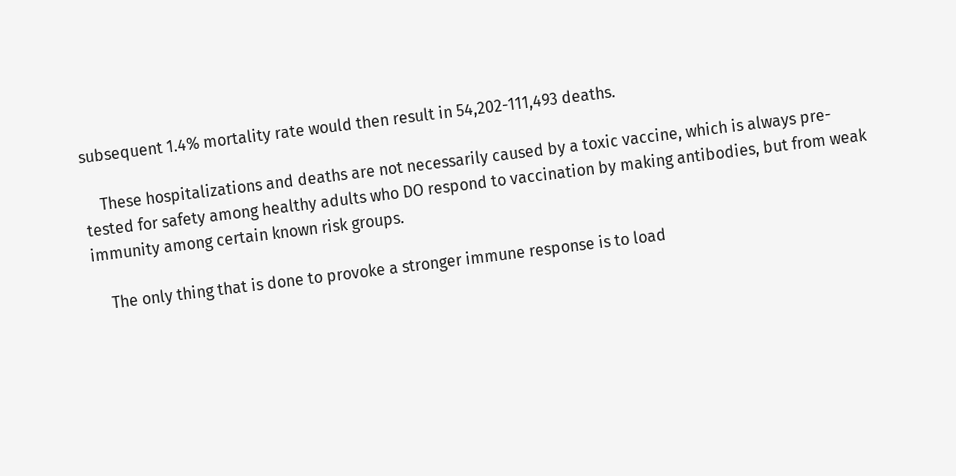subsequent 1.4% mortality rate would then result in 54,202-111,493 deaths.

    These hospitalizations and deaths are not necessarily caused by a toxic vaccine, which is always pre-tested for safety among healthy adults who DO respond to vaccination by making antibodies, but from weak immunity among certain known risk groups.

    The only thing that is done to provoke a stronger immune response is to load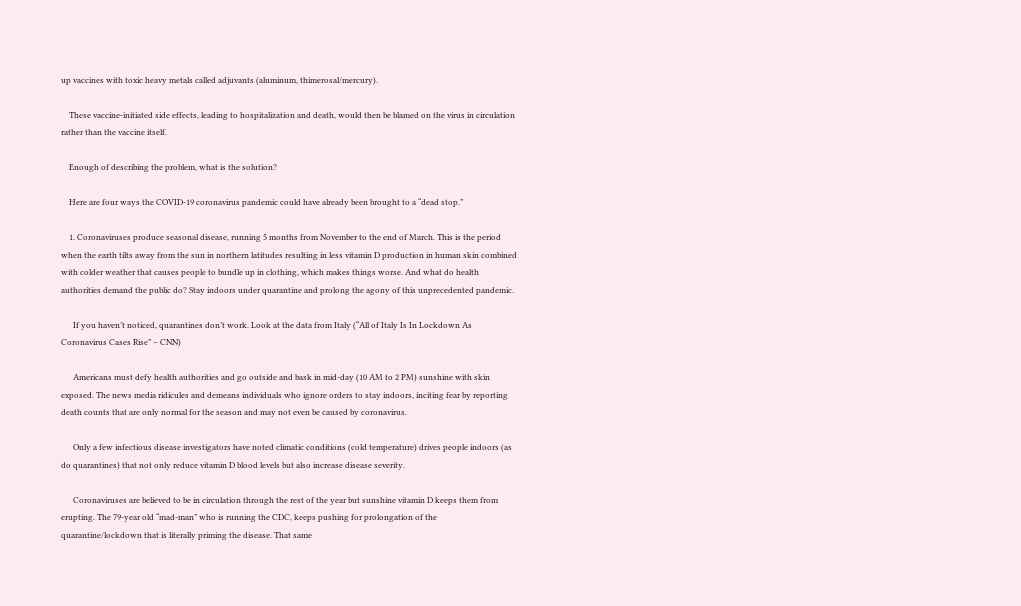up vaccines with toxic heavy metals called adjuvants (aluminum, thimerosal/mercury).

    These vaccine-initiated side effects, leading to hospitalization and death, would then be blamed on the virus in circulation rather than the vaccine itself.

    Enough of describing the problem, what is the solution?

    Here are four ways the COVID-19 coronavirus pandemic could have already been brought to a “dead stop.”

    1. Coronaviruses produce seasonal disease, running 5 months from November to the end of March. This is the period when the earth tilts away from the sun in northern latitudes resulting in less vitamin D production in human skin combined with colder weather that causes people to bundle up in clothing, which makes things worse. And what do health authorities demand the public do? Stay indoors under quarantine and prolong the agony of this unprecedented pandemic.

      If you haven’t noticed, quarantines don’t work. Look at the data from Italy (“All of Italy Is In Lockdown As Coronavirus Cases Rise” – CNN)

      Americans must defy health authorities and go outside and bask in mid-day (10 AM to 2 PM) sunshine with skin exposed. The news media ridicules and demeans individuals who ignore orders to stay indoors, inciting fear by reporting death counts that are only normal for the season and may not even be caused by coronavirus.

      Only a few infectious disease investigators have noted climatic conditions (cold temperature) drives people indoors (as do quarantines) that not only reduce vitamin D blood levels but also increase disease severity.

      Coronaviruses are believed to be in circulation through the rest of the year but sunshine vitamin D keeps them from erupting. The 79-year old “mad-man” who is running the CDC, keeps pushing for prolongation of the quarantine/lockdown that is literally priming the disease. That same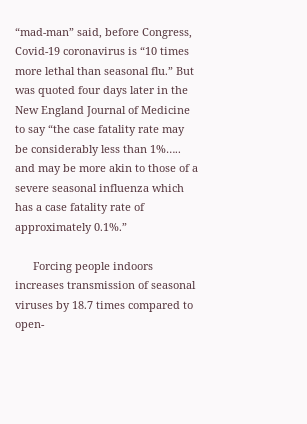“mad-man” said, before Congress, Covid-19 coronavirus is “10 times more lethal than seasonal flu.” But was quoted four days later in the New England Journal of Medicine to say “the case fatality rate may be considerably less than 1%….. and may be more akin to those of a severe seasonal influenza which has a case fatality rate of approximately 0.1%.”

      Forcing people indoors increases transmission of seasonal viruses by 18.7 times compared to open-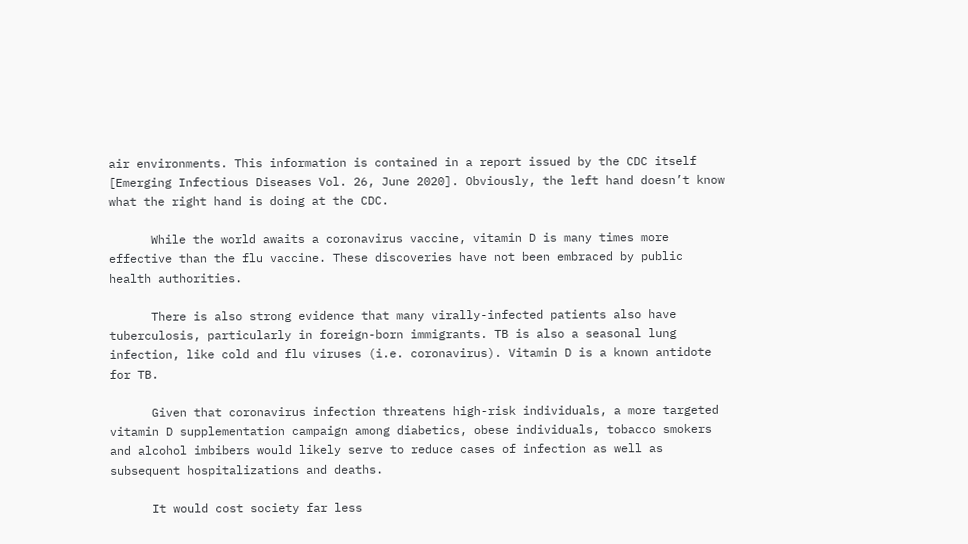air environments. This information is contained in a report issued by the CDC itself [Emerging Infectious Diseases Vol. 26, June 2020]. Obviously, the left hand doesn’t know what the right hand is doing at the CDC.

      While the world awaits a coronavirus vaccine, vitamin D is many times more effective than the flu vaccine. These discoveries have not been embraced by public health authorities.

      There is also strong evidence that many virally-infected patients also have tuberculosis, particularly in foreign-born immigrants. TB is also a seasonal lung infection, like cold and flu viruses (i.e. coronavirus). Vitamin D is a known antidote for TB.

      Given that coronavirus infection threatens high-risk individuals, a more targeted vitamin D supplementation campaign among diabetics, obese individuals, tobacco smokers and alcohol imbibers would likely serve to reduce cases of infection as well as subsequent hospitalizations and deaths.

      It would cost society far less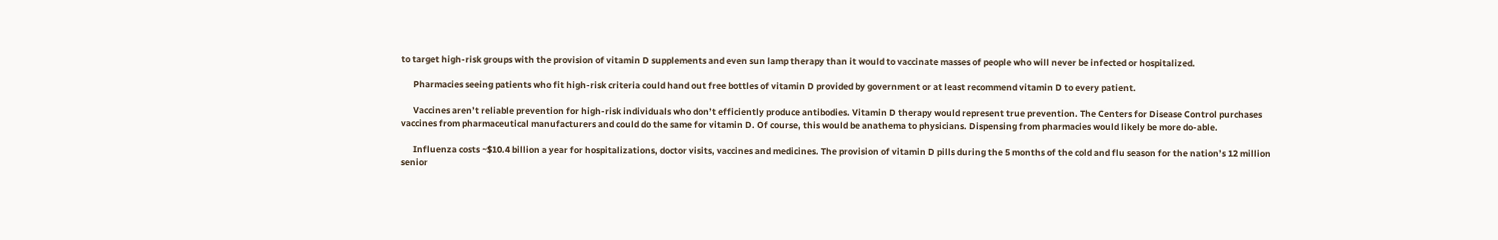to target high-risk groups with the provision of vitamin D supplements and even sun lamp therapy than it would to vaccinate masses of people who will never be infected or hospitalized.

      Pharmacies seeing patients who fit high-risk criteria could hand out free bottles of vitamin D provided by government or at least recommend vitamin D to every patient.

      Vaccines aren’t reliable prevention for high-risk individuals who don’t efficiently produce antibodies. Vitamin D therapy would represent true prevention. The Centers for Disease Control purchases vaccines from pharmaceutical manufacturers and could do the same for vitamin D. Of course, this would be anathema to physicians. Dispensing from pharmacies would likely be more do-able.

      Influenza costs ~$10.4 billion a year for hospitalizations, doctor visits, vaccines and medicines. The provision of vitamin D pills during the 5 months of the cold and flu season for the nation’s 12 million senior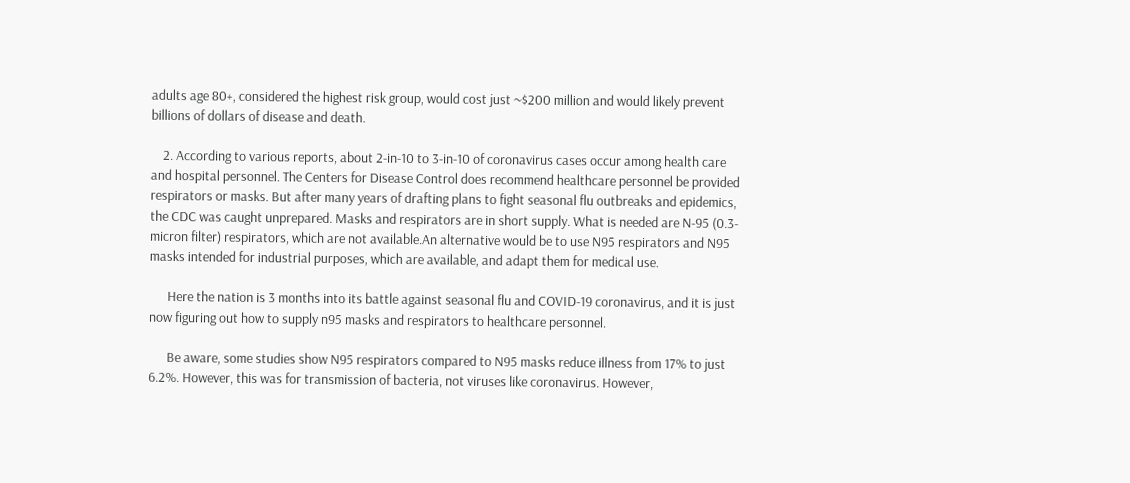adults age 80+, considered the highest risk group, would cost just ~$200 million and would likely prevent billions of dollars of disease and death.

    2. According to various reports, about 2-in-10 to 3-in-10 of coronavirus cases occur among health care and hospital personnel. The Centers for Disease Control does recommend healthcare personnel be provided respirators or masks. But after many years of drafting plans to fight seasonal flu outbreaks and epidemics, the CDC was caught unprepared. Masks and respirators are in short supply. What is needed are N-95 (0.3-micron filter) respirators, which are not available.An alternative would be to use N95 respirators and N95 masks intended for industrial purposes, which are available, and adapt them for medical use.

      Here the nation is 3 months into its battle against seasonal flu and COVID-19 coronavirus, and it is just now figuring out how to supply n95 masks and respirators to healthcare personnel.

      Be aware, some studies show N95 respirators compared to N95 masks reduce illness from 17% to just 6.2%. However, this was for transmission of bacteria, not viruses like coronavirus. However,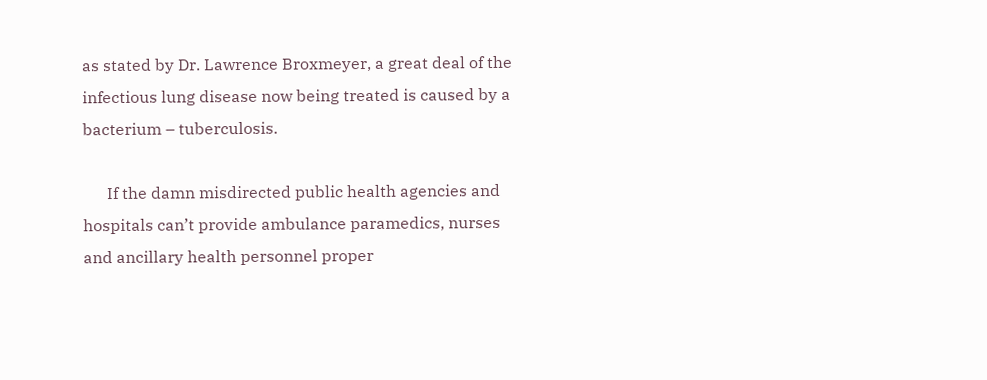as stated by Dr. Lawrence Broxmeyer, a great deal of the infectious lung disease now being treated is caused by a bacterium – tuberculosis.

      If the damn misdirected public health agencies and hospitals can’t provide ambulance paramedics, nurses and ancillary health personnel proper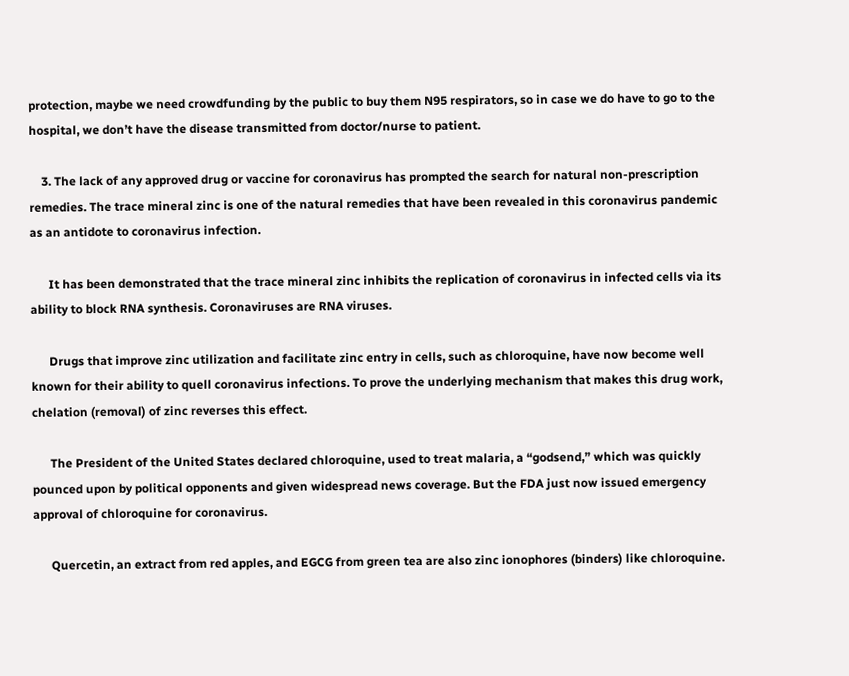protection, maybe we need crowdfunding by the public to buy them N95 respirators, so in case we do have to go to the hospital, we don’t have the disease transmitted from doctor/nurse to patient.

    3. The lack of any approved drug or vaccine for coronavirus has prompted the search for natural non-prescription remedies. The trace mineral zinc is one of the natural remedies that have been revealed in this coronavirus pandemic as an antidote to coronavirus infection.

      It has been demonstrated that the trace mineral zinc inhibits the replication of coronavirus in infected cells via its ability to block RNA synthesis. Coronaviruses are RNA viruses.

      Drugs that improve zinc utilization and facilitate zinc entry in cells, such as chloroquine, have now become well known for their ability to quell coronavirus infections. To prove the underlying mechanism that makes this drug work, chelation (removal) of zinc reverses this effect.

      The President of the United States declared chloroquine, used to treat malaria, a “godsend,” which was quickly pounced upon by political opponents and given widespread news coverage. But the FDA just now issued emergency approval of chloroquine for coronavirus.

      Quercetin, an extract from red apples, and EGCG from green tea are also zinc ionophores (binders) like chloroquine.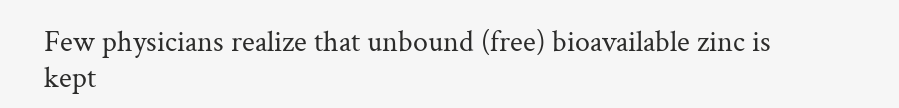Few physicians realize that unbound (free) bioavailable zinc is kept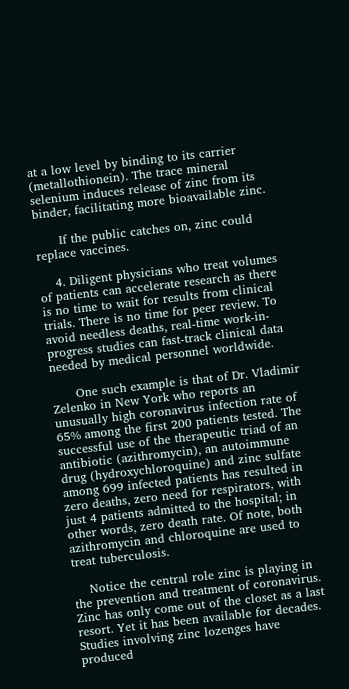at a low level by binding to its carrier (metallothionein). The trace mineral selenium induces release of zinc from its binder, facilitating more bioavailable zinc.

      If the public catches on, zinc could replace vaccines.

    4. Diligent physicians who treat volumes of patients can accelerate research as there is no time to wait for results from clinical trials. There is no time for peer review. To avoid needless deaths, real-time work-in-progress studies can fast-track clinical data needed by medical personnel worldwide.

      One such example is that of Dr. Vladimir Zelenko in New York who reports an unusually high coronavirus infection rate of 65% among the first 200 patients tested. The successful use of the therapeutic triad of an antibiotic (azithromycin), an autoimmune drug (hydroxychloroquine) and zinc sulfate among 699 infected patients has resulted in zero deaths, zero need for respirators, with just 4 patients admitted to the hospital; in other words, zero death rate. Of note, both azithromycin and chloroquine are used to treat tuberculosis.

    Notice the central role zinc is playing in the prevention and treatment of coronavirus. Zinc has only come out of the closet as a last resort. Yet it has been available for decades. Studies involving zinc lozenges have produced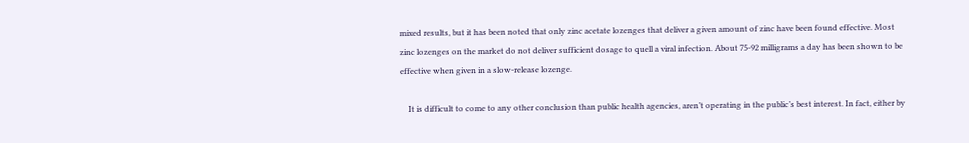mixed results, but it has been noted that only zinc acetate lozenges that deliver a given amount of zinc have been found effective. Most zinc lozenges on the market do not deliver sufficient dosage to quell a viral infection. About 75-92 milligrams a day has been shown to be effective when given in a slow-release lozenge.

    It is difficult to come to any other conclusion than public health agencies, aren’t operating in the public’s best interest. In fact, either by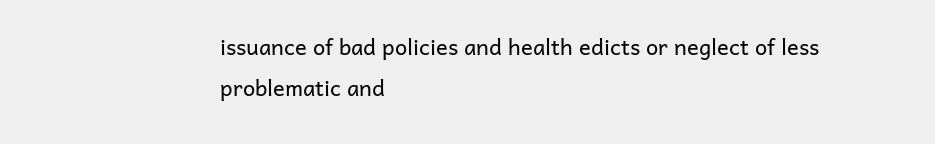issuance of bad policies and health edicts or neglect of less problematic and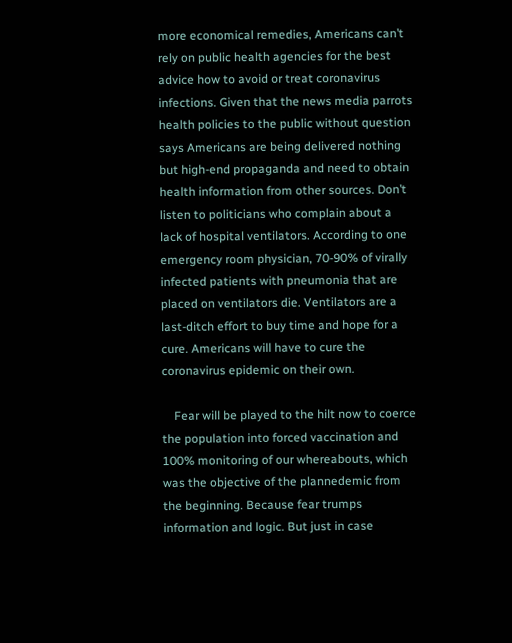more economical remedies, Americans can’t rely on public health agencies for the best advice how to avoid or treat coronavirus infections. Given that the news media parrots health policies to the public without question says Americans are being delivered nothing but high-end propaganda and need to obtain health information from other sources. Don’t listen to politicians who complain about a lack of hospital ventilators. According to one emergency room physician, 70-90% of virally infected patients with pneumonia that are placed on ventilators die. Ventilators are a last-ditch effort to buy time and hope for a cure. Americans will have to cure the coronavirus epidemic on their own.

    Fear will be played to the hilt now to coerce the population into forced vaccination and 100% monitoring of our whereabouts, which was the objective of the plannedemic from the beginning. Because fear trumps information and logic. But just in case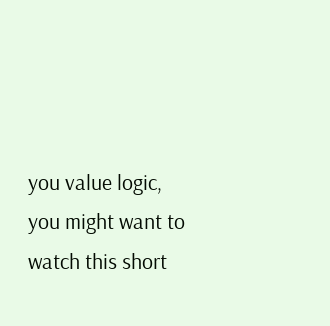you value logic, you might want to watch this short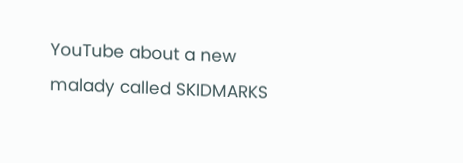YouTube about a new malady called SKIDMARKS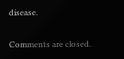disease.

Comments are closed.